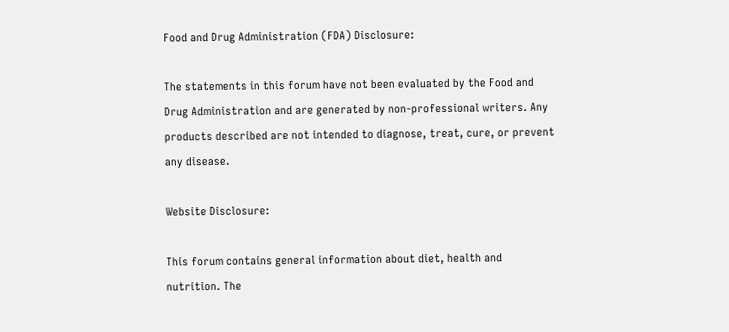Food and Drug Administration (FDA) Disclosure:

The statements in this forum have not been evaluated by the Food and Drug Administration and are generated by non-professional writers. Any products described are not intended to diagnose, treat, cure, or prevent any disease.

Website Disclosure:

This forum contains general information about diet, health and nutrition. The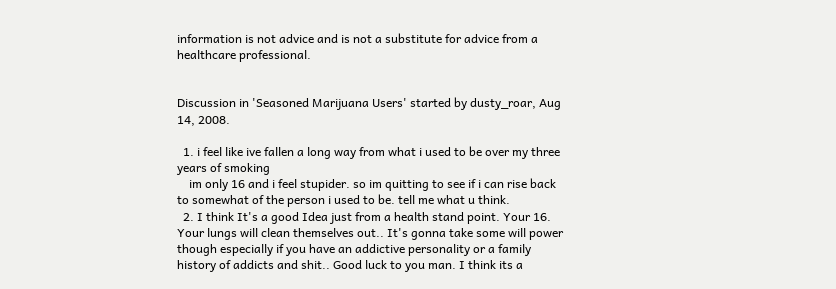information is not advice and is not a substitute for advice from a healthcare professional.


Discussion in 'Seasoned Marijuana Users' started by dusty_roar, Aug 14, 2008.

  1. i feel like ive fallen a long way from what i used to be over my three years of smoking
    im only 16 and i feel stupider. so im quitting to see if i can rise back to somewhat of the person i used to be. tell me what u think.
  2. I think It's a good Idea just from a health stand point. Your 16. Your lungs will clean themselves out.. It's gonna take some will power though especially if you have an addictive personality or a family history of addicts and shit.. Good luck to you man. I think its a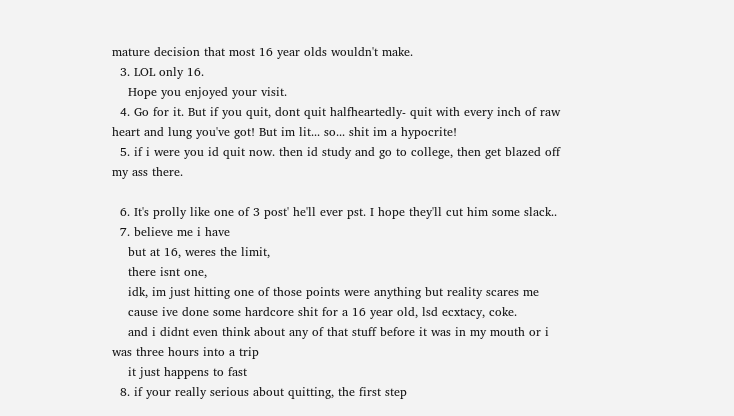mature decision that most 16 year olds wouldn't make.
  3. LOL only 16.
    Hope you enjoyed your visit.
  4. Go for it. But if you quit, dont quit halfheartedly- quit with every inch of raw heart and lung you've got! But im lit... so... shit im a hypocrite!
  5. if i were you id quit now. then id study and go to college, then get blazed off my ass there.

  6. It's prolly like one of 3 post' he'll ever pst. I hope they'll cut him some slack..
  7. believe me i have
    but at 16, weres the limit,
    there isnt one,
    idk, im just hitting one of those points were anything but reality scares me
    cause ive done some hardcore shit for a 16 year old, lsd ecxtacy, coke.
    and i didnt even think about any of that stuff before it was in my mouth or i was three hours into a trip
    it just happens to fast
  8. if your really serious about quitting, the first step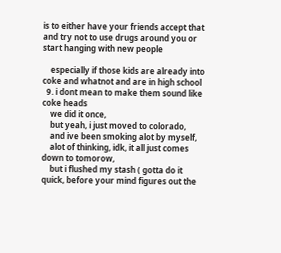is to either have your friends accept that and try not to use drugs around you or start hanging with new people

    especially if those kids are already into coke and whatnot and are in high school
  9. i dont mean to make them sound like coke heads
    we did it once,
    but yeah, i just moved to colorado,
    and ive been smoking alot by myself,
    alot of thinking, idk, it all just comes down to tomorow,
    but i flushed my stash ( gotta do it quick, before your mind figures out the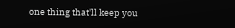one thing that'll keep you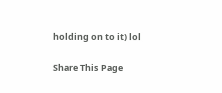holding on to it) lol

Share This Page